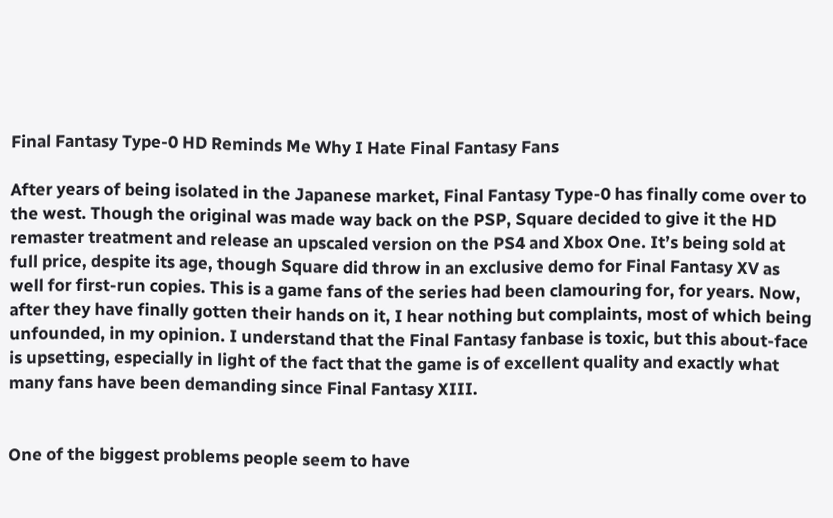Final Fantasy Type-0 HD Reminds Me Why I Hate Final Fantasy Fans

After years of being isolated in the Japanese market, Final Fantasy Type-0 has finally come over to the west. Though the original was made way back on the PSP, Square decided to give it the HD remaster treatment and release an upscaled version on the PS4 and Xbox One. It’s being sold at full price, despite its age, though Square did throw in an exclusive demo for Final Fantasy XV as well for first-run copies. This is a game fans of the series had been clamouring for, for years. Now, after they have finally gotten their hands on it, I hear nothing but complaints, most of which being unfounded, in my opinion. I understand that the Final Fantasy fanbase is toxic, but this about-face is upsetting, especially in light of the fact that the game is of excellent quality and exactly what many fans have been demanding since Final Fantasy XIII.


One of the biggest problems people seem to have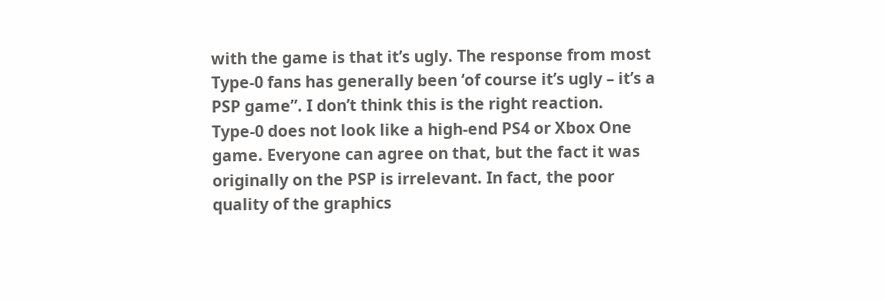with the game is that it’s ugly. The response from most Type-0 fans has generally been ‘of course it’s ugly – it’s a PSP game”. I don’t think this is the right reaction. Type-0 does not look like a high-end PS4 or Xbox One game. Everyone can agree on that, but the fact it was originally on the PSP is irrelevant. In fact, the poor quality of the graphics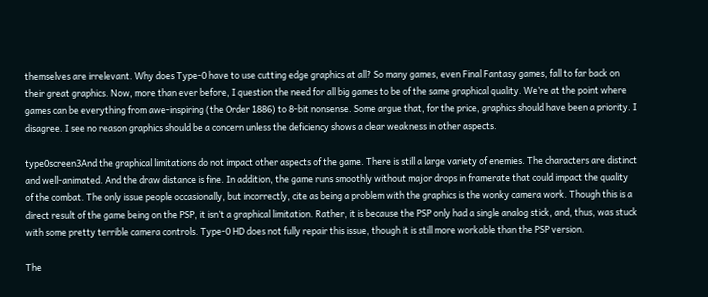themselves are irrelevant. Why does Type-0 have to use cutting edge graphics at all? So many games, even Final Fantasy games, fall to far back on their great graphics. Now, more than ever before, I question the need for all big games to be of the same graphical quality. We’re at the point where games can be everything from awe-inspiring (the Order 1886) to 8-bit nonsense. Some argue that, for the price, graphics should have been a priority. I disagree. I see no reason graphics should be a concern unless the deficiency shows a clear weakness in other aspects.

type0screen3And the graphical limitations do not impact other aspects of the game. There is still a large variety of enemies. The characters are distinct and well-animated. And the draw distance is fine. In addition, the game runs smoothly without major drops in framerate that could impact the quality of the combat. The only issue people occasionally, but incorrectly, cite as being a problem with the graphics is the wonky camera work. Though this is a direct result of the game being on the PSP, it isn’t a graphical limitation. Rather, it is because the PSP only had a single analog stick, and, thus, was stuck with some pretty terrible camera controls. Type-0 HD does not fully repair this issue, though it is still more workable than the PSP version.

The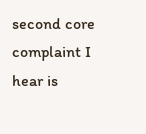second core complaint I hear is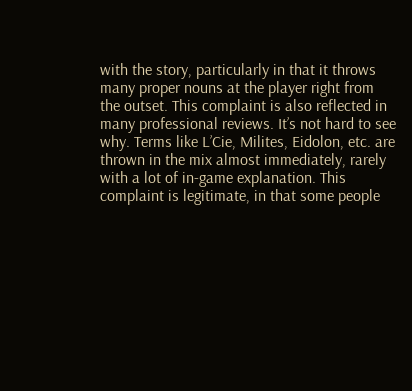with the story, particularly in that it throws many proper nouns at the player right from the outset. This complaint is also reflected in many professional reviews. It’s not hard to see why. Terms like L’Cie, Milites, Eidolon, etc. are thrown in the mix almost immediately, rarely with a lot of in-game explanation. This complaint is legitimate, in that some people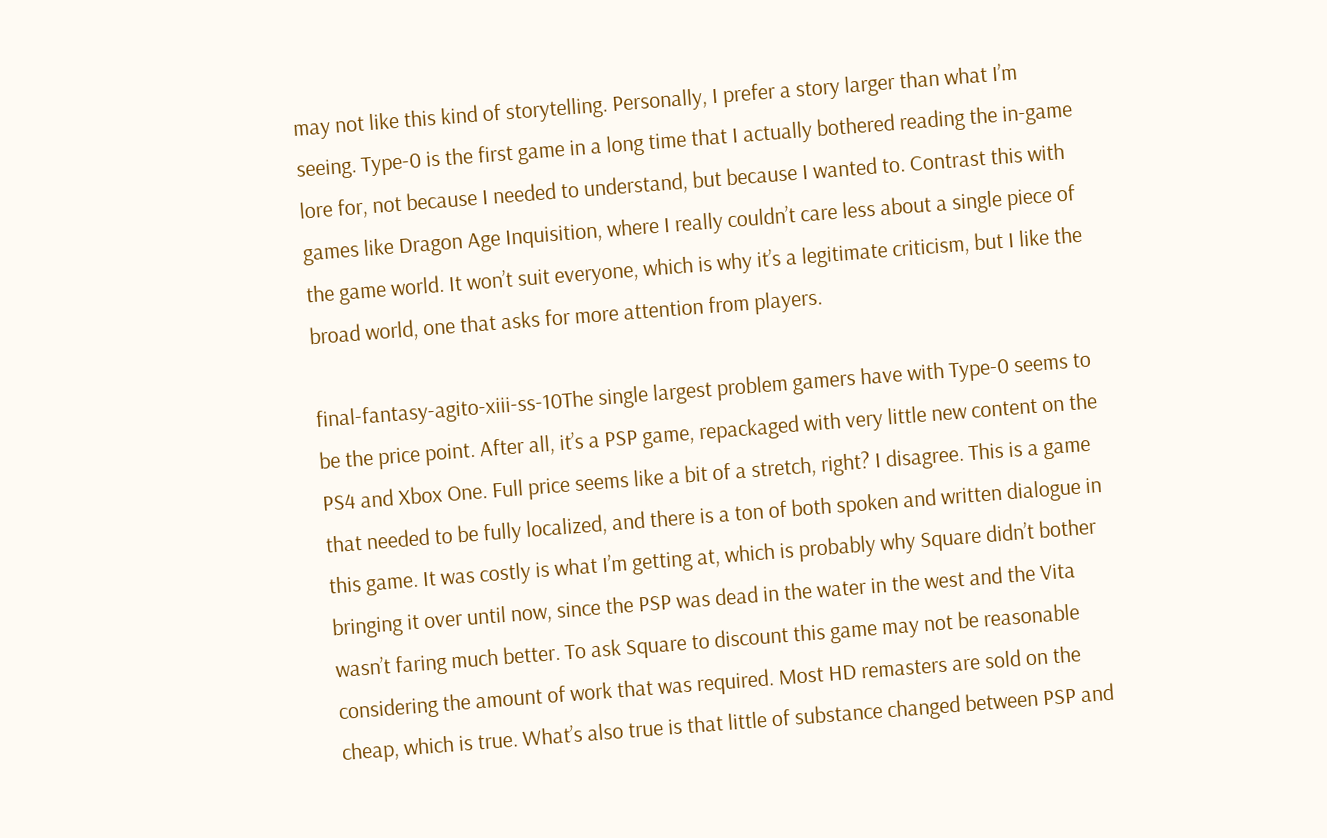may not like this kind of storytelling. Personally, I prefer a story larger than what I’m seeing. Type-0 is the first game in a long time that I actually bothered reading the in-game lore for, not because I needed to understand, but because I wanted to. Contrast this with games like Dragon Age Inquisition, where I really couldn’t care less about a single piece of the game world. It won’t suit everyone, which is why it’s a legitimate criticism, but I like the broad world, one that asks for more attention from players.

final-fantasy-agito-xiii-ss-10The single largest problem gamers have with Type-0 seems to be the price point. After all, it’s a PSP game, repackaged with very little new content on the PS4 and Xbox One. Full price seems like a bit of a stretch, right? I disagree. This is a game that needed to be fully localized, and there is a ton of both spoken and written dialogue in this game. It was costly is what I’m getting at, which is probably why Square didn’t bother bringing it over until now, since the PSP was dead in the water in the west and the Vita wasn’t faring much better. To ask Square to discount this game may not be reasonable considering the amount of work that was required. Most HD remasters are sold on the cheap, which is true. What’s also true is that little of substance changed between PSP and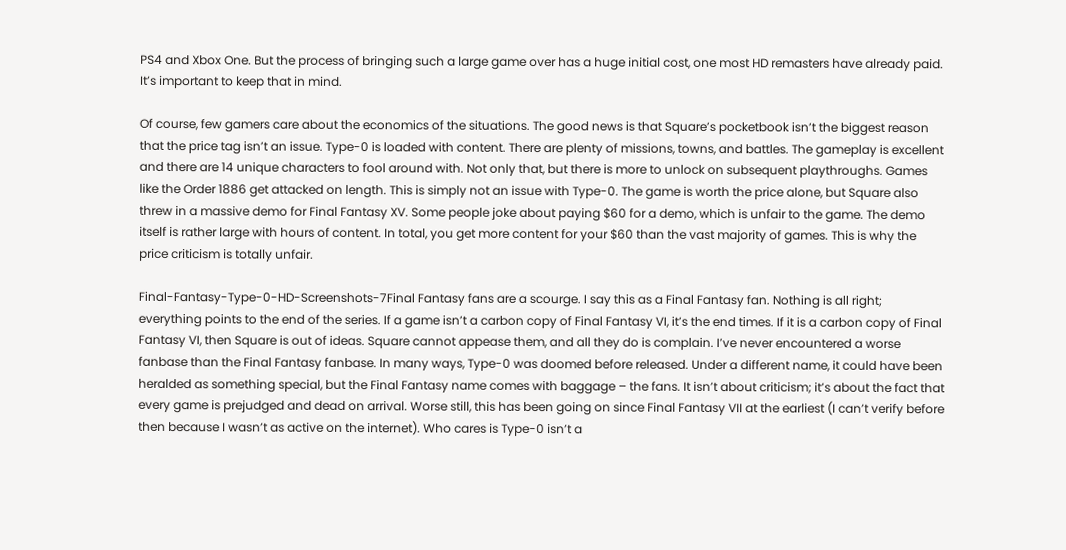PS4 and Xbox One. But the process of bringing such a large game over has a huge initial cost, one most HD remasters have already paid. It’s important to keep that in mind.

Of course, few gamers care about the economics of the situations. The good news is that Square’s pocketbook isn’t the biggest reason that the price tag isn’t an issue. Type-0 is loaded with content. There are plenty of missions, towns, and battles. The gameplay is excellent and there are 14 unique characters to fool around with. Not only that, but there is more to unlock on subsequent playthroughs. Games like the Order 1886 get attacked on length. This is simply not an issue with Type-0. The game is worth the price alone, but Square also threw in a massive demo for Final Fantasy XV. Some people joke about paying $60 for a demo, which is unfair to the game. The demo itself is rather large with hours of content. In total, you get more content for your $60 than the vast majority of games. This is why the price criticism is totally unfair.

Final-Fantasy-Type-0-HD-Screenshots-7Final Fantasy fans are a scourge. I say this as a Final Fantasy fan. Nothing is all right; everything points to the end of the series. If a game isn’t a carbon copy of Final Fantasy VI, it’s the end times. If it is a carbon copy of Final Fantasy VI, then Square is out of ideas. Square cannot appease them, and all they do is complain. I’ve never encountered a worse fanbase than the Final Fantasy fanbase. In many ways, Type-0 was doomed before released. Under a different name, it could have been heralded as something special, but the Final Fantasy name comes with baggage – the fans. It isn’t about criticism; it’s about the fact that every game is prejudged and dead on arrival. Worse still, this has been going on since Final Fantasy VII at the earliest (I can’t verify before then because I wasn’t as active on the internet). Who cares is Type-0 isn’t a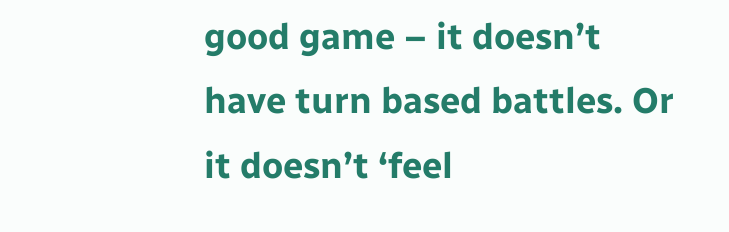good game – it doesn’t have turn based battles. Or it doesn’t ‘feel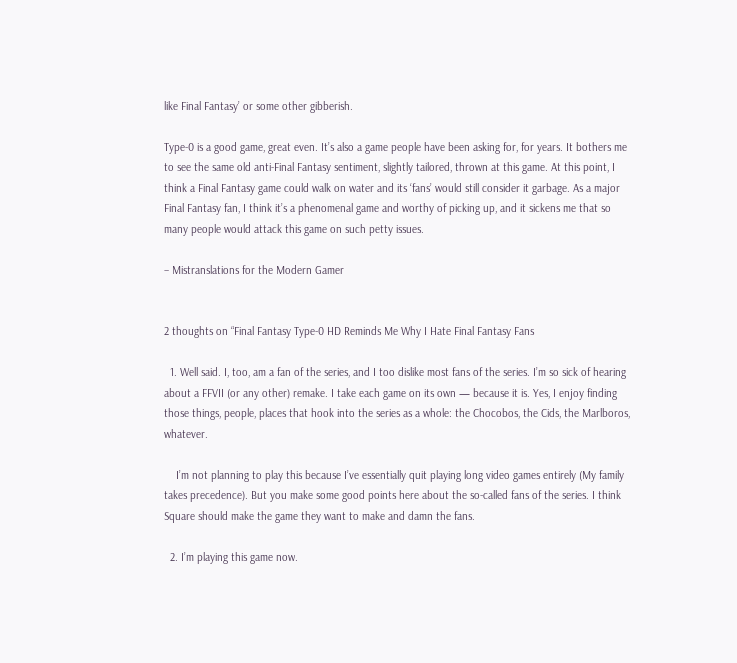like Final Fantasy’ or some other gibberish.

Type-0 is a good game, great even. It’s also a game people have been asking for, for years. It bothers me to see the same old anti-Final Fantasy sentiment, slightly tailored, thrown at this game. At this point, I think a Final Fantasy game could walk on water and its ‘fans’ would still consider it garbage. As a major Final Fantasy fan, I think it’s a phenomenal game and worthy of picking up, and it sickens me that so many people would attack this game on such petty issues.

– Mistranslations for the Modern Gamer


2 thoughts on “Final Fantasy Type-0 HD Reminds Me Why I Hate Final Fantasy Fans

  1. Well said. I, too, am a fan of the series, and I too dislike most fans of the series. I’m so sick of hearing about a FFVII (or any other) remake. I take each game on its own — because it is. Yes, I enjoy finding those things, people, places that hook into the series as a whole: the Chocobos, the Cids, the Marlboros, whatever.

    I’m not planning to play this because I’ve essentially quit playing long video games entirely (My family takes precedence). But you make some good points here about the so-called fans of the series. I think Square should make the game they want to make and damn the fans.

  2. I’m playing this game now.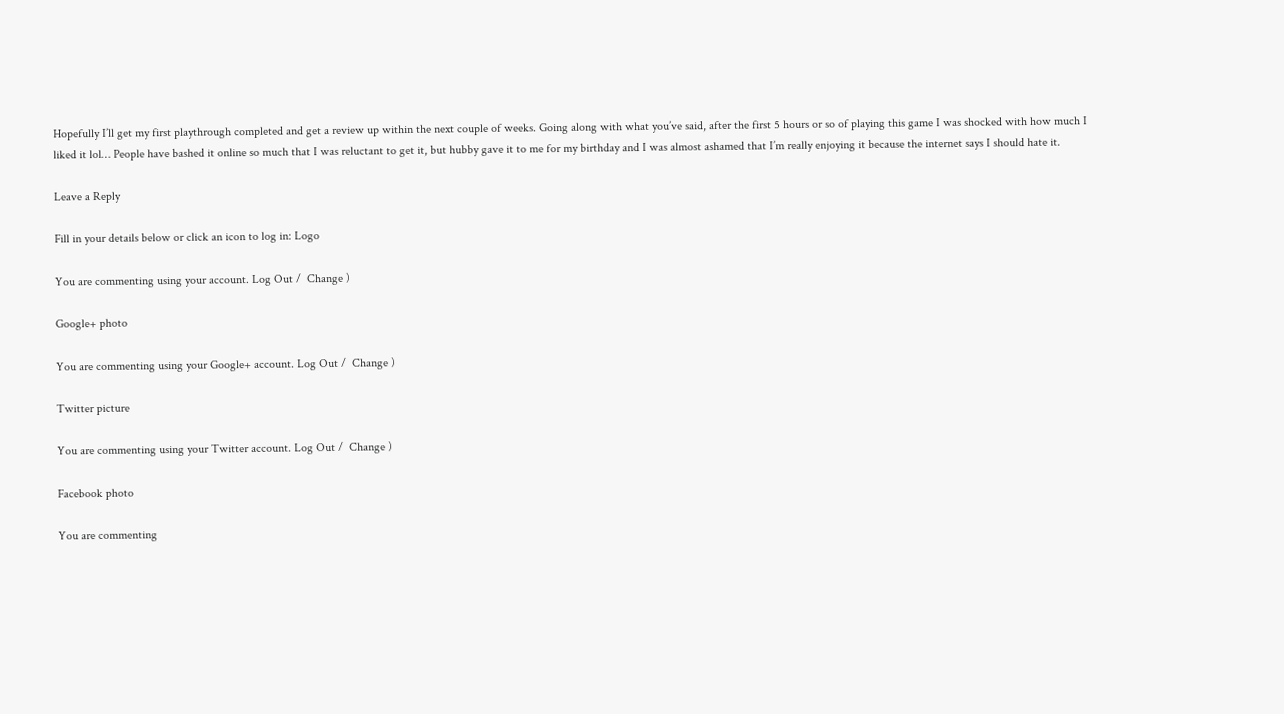Hopefully I’ll get my first playthrough completed and get a review up within the next couple of weeks. Going along with what you’ve said, after the first 5 hours or so of playing this game I was shocked with how much I liked it lol… People have bashed it online so much that I was reluctant to get it, but hubby gave it to me for my birthday and I was almost ashamed that I’m really enjoying it because the internet says I should hate it.

Leave a Reply

Fill in your details below or click an icon to log in: Logo

You are commenting using your account. Log Out /  Change )

Google+ photo

You are commenting using your Google+ account. Log Out /  Change )

Twitter picture

You are commenting using your Twitter account. Log Out /  Change )

Facebook photo

You are commenting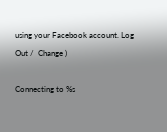using your Facebook account. Log Out /  Change )

Connecting to %s